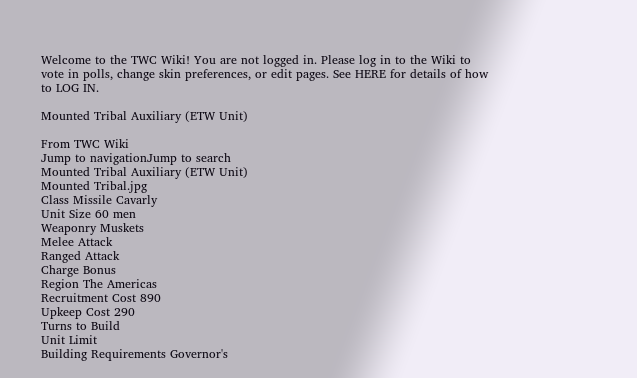Welcome to the TWC Wiki! You are not logged in. Please log in to the Wiki to vote in polls, change skin preferences, or edit pages. See HERE for details of how to LOG IN.

Mounted Tribal Auxiliary (ETW Unit)

From TWC Wiki
Jump to navigationJump to search
Mounted Tribal Auxiliary (ETW Unit)
Mounted Tribal.jpg
Class Missile Cavarly
Unit Size 60 men
Weaponry Muskets
Melee Attack
Ranged Attack
Charge Bonus
Region The Americas
Recruitment Cost 890
Upkeep Cost 290
Turns to Build
Unit Limit
Building Requirements Governor's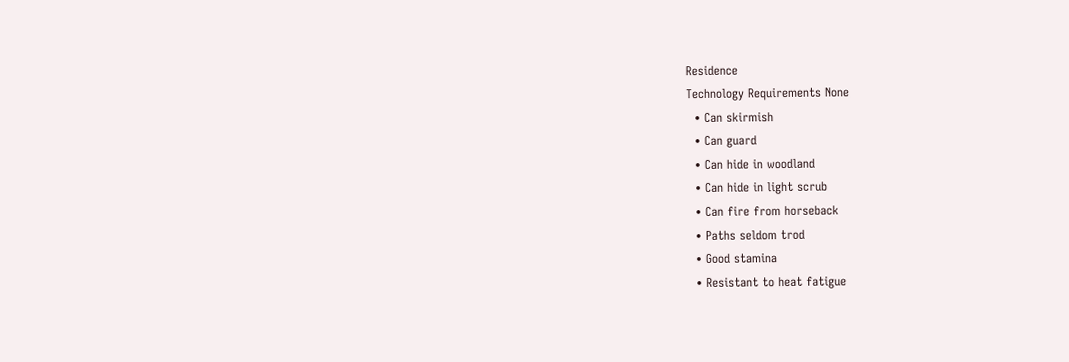Residence
Technology Requirements None
  • Can skirmish
  • Can guard
  • Can hide in woodland
  • Can hide in light scrub
  • Can fire from horseback
  • Paths seldom trod
  • Good stamina
  • Resistant to heat fatigue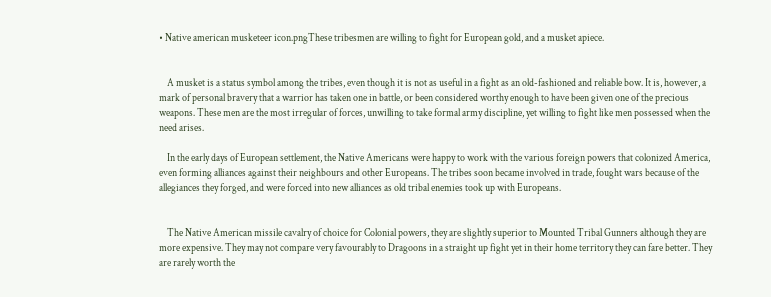• Native american musketeer icon.pngThese tribesmen are willing to fight for European gold, and a musket apiece.


    A musket is a status symbol among the tribes, even though it is not as useful in a fight as an old-fashioned and reliable bow. It is, however, a mark of personal bravery that a warrior has taken one in battle, or been considered worthy enough to have been given one of the precious weapons. These men are the most irregular of forces, unwilling to take formal army discipline, yet willing to fight like men possessed when the need arises.

    In the early days of European settlement, the Native Americans were happy to work with the various foreign powers that colonized America, even forming alliances against their neighbours and other Europeans. The tribes soon became involved in trade, fought wars because of the allegiances they forged, and were forced into new alliances as old tribal enemies took up with Europeans.


    The Native American missile cavalry of choice for Colonial powers, they are slightly superior to Mounted Tribal Gunners although they are more expensive. They may not compare very favourably to Dragoons in a straight up fight yet in their home territory they can fare better. They are rarely worth the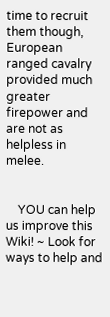time to recruit them though, European ranged cavalry provided much greater firepower and are not as helpless in melee.


    YOU can help us improve this Wiki! ~ Look for ways to help and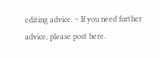editing advice. ~ If you need further advice, please post here.